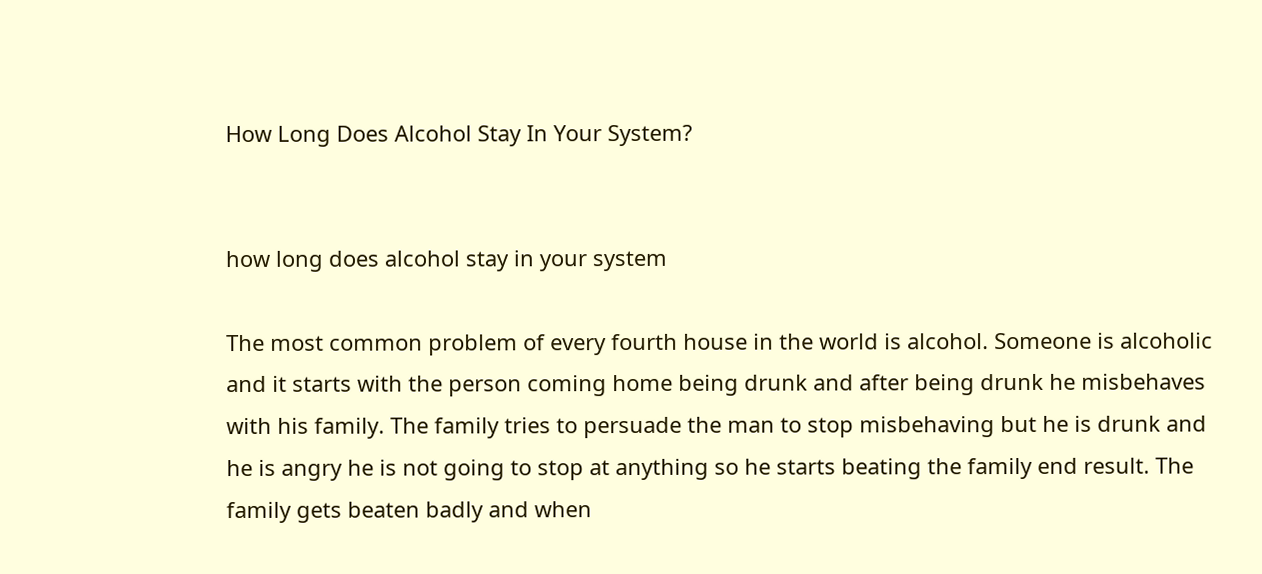How Long Does Alcohol Stay In Your System?


how long does alcohol stay in your system

The most common problem of every fourth house in the world is alcohol. Someone is alcoholic and it starts with the person coming home being drunk and after being drunk he misbehaves with his family. The family tries to persuade the man to stop misbehaving but he is drunk and he is angry he is not going to stop at anything so he starts beating the family end result. The family gets beaten badly and when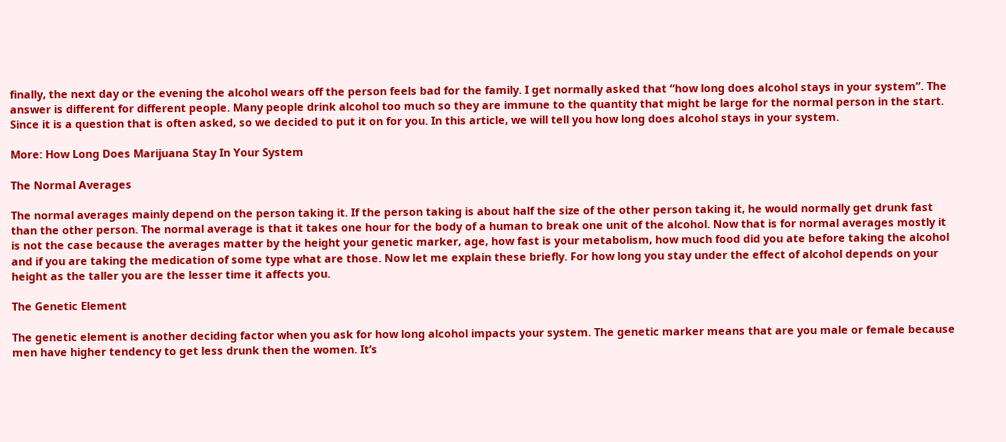finally, the next day or the evening the alcohol wears off the person feels bad for the family. I get normally asked that “how long does alcohol stays in your system”. The answer is different for different people. Many people drink alcohol too much so they are immune to the quantity that might be large for the normal person in the start. Since it is a question that is often asked, so we decided to put it on for you. In this article, we will tell you how long does alcohol stays in your system.

More: How Long Does Marijuana Stay In Your System

The Normal Averages

The normal averages mainly depend on the person taking it. If the person taking is about half the size of the other person taking it, he would normally get drunk fast than the other person. The normal average is that it takes one hour for the body of a human to break one unit of the alcohol. Now that is for normal averages mostly it is not the case because the averages matter by the height your genetic marker, age, how fast is your metabolism, how much food did you ate before taking the alcohol and if you are taking the medication of some type what are those. Now let me explain these briefly. For how long you stay under the effect of alcohol depends on your height as the taller you are the lesser time it affects you.

The Genetic Element

The genetic element is another deciding factor when you ask for how long alcohol impacts your system. The genetic marker means that are you male or female because men have higher tendency to get less drunk then the women. It’s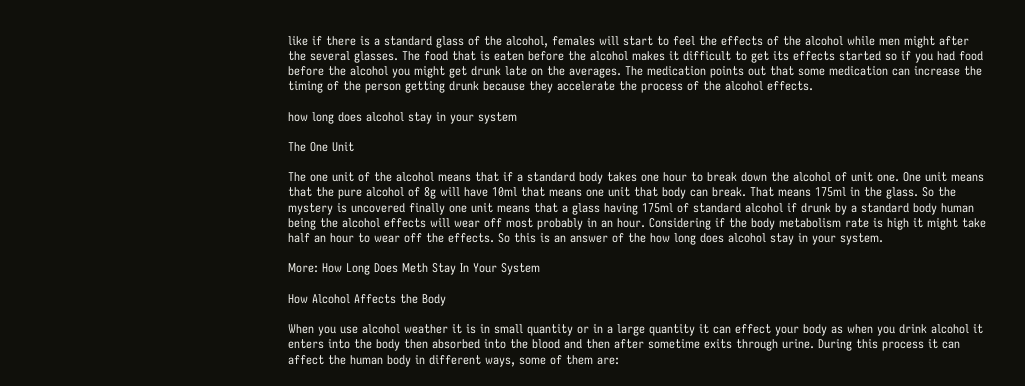like if there is a standard glass of the alcohol, females will start to feel the effects of the alcohol while men might after the several glasses. The food that is eaten before the alcohol makes it difficult to get its effects started so if you had food before the alcohol you might get drunk late on the averages. The medication points out that some medication can increase the timing of the person getting drunk because they accelerate the process of the alcohol effects.

how long does alcohol stay in your system

The One Unit

The one unit of the alcohol means that if a standard body takes one hour to break down the alcohol of unit one. One unit means that the pure alcohol of 8g will have 10ml that means one unit that body can break. That means 175ml in the glass. So the mystery is uncovered finally one unit means that a glass having 175ml of standard alcohol if drunk by a standard body human being the alcohol effects will wear off most probably in an hour. Considering if the body metabolism rate is high it might take half an hour to wear off the effects. So this is an answer of the how long does alcohol stay in your system.

More: How Long Does Meth Stay In Your System

How Alcohol Affects the Body

When you use alcohol weather it is in small quantity or in a large quantity it can effect your body as when you drink alcohol it enters into the body then absorbed into the blood and then after sometime exits through urine. During this process it can affect the human body in different ways, some of them are: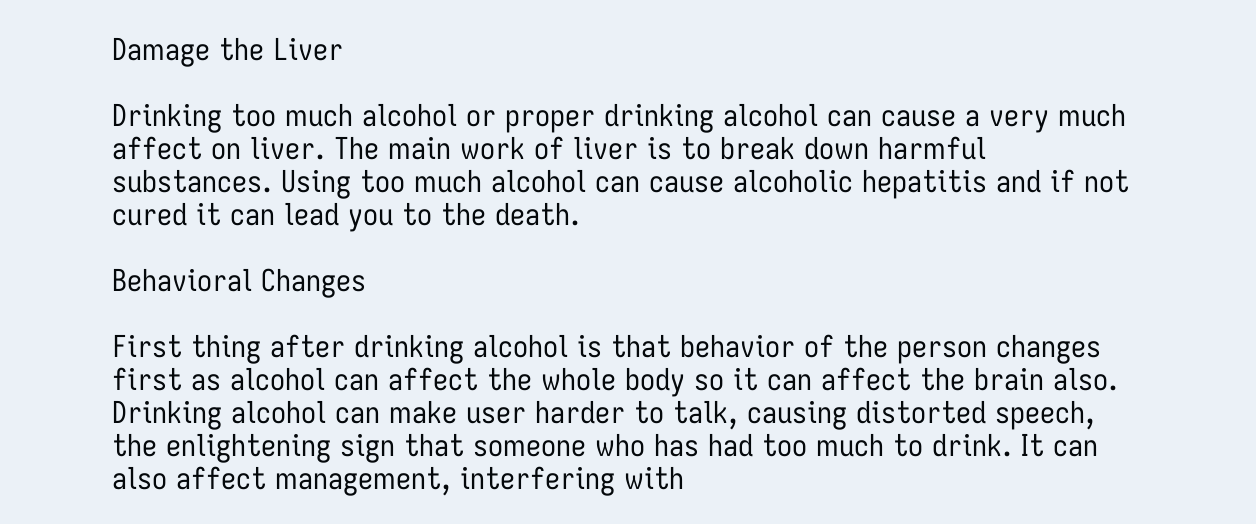Damage the Liver

Drinking too much alcohol or proper drinking alcohol can cause a very much affect on liver. The main work of liver is to break down harmful substances. Using too much alcohol can cause alcoholic hepatitis and if not cured it can lead you to the death.

Behavioral Changes

First thing after drinking alcohol is that behavior of the person changes first as alcohol can affect the whole body so it can affect the brain also. Drinking alcohol can make user harder to talk, causing distorted speech, the enlightening sign that someone who has had too much to drink. It can also affect management, interfering with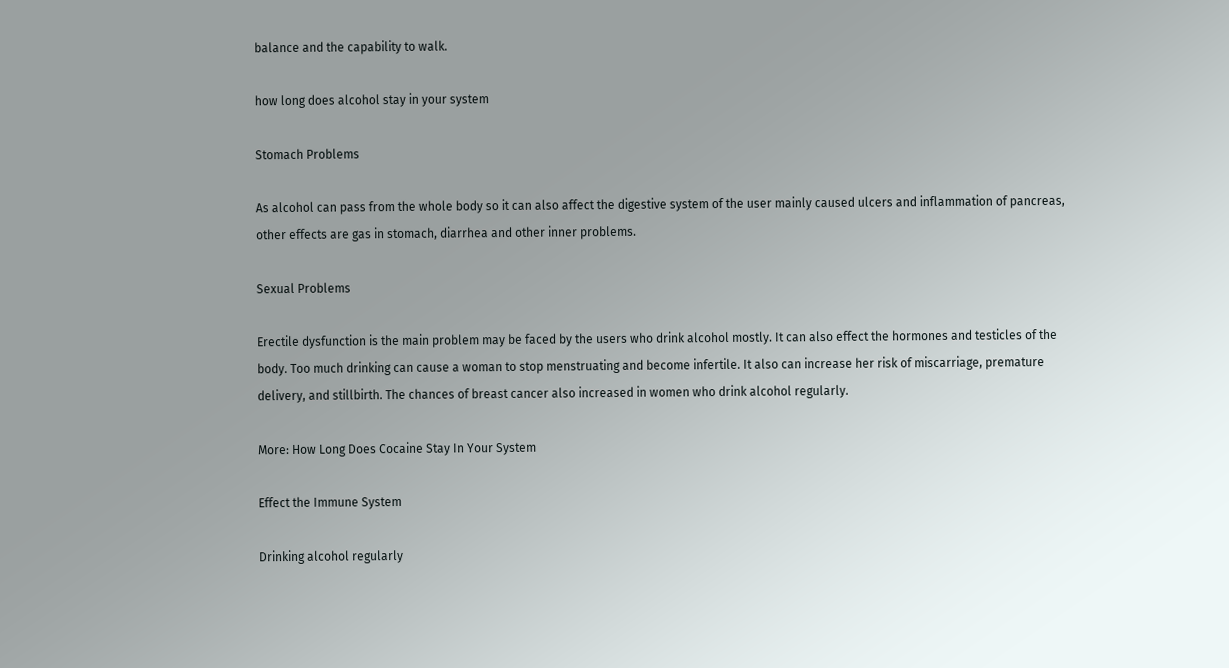balance and the capability to walk.

how long does alcohol stay in your system

Stomach Problems

As alcohol can pass from the whole body so it can also affect the digestive system of the user mainly caused ulcers and inflammation of pancreas, other effects are gas in stomach, diarrhea and other inner problems.

Sexual Problems

Erectile dysfunction is the main problem may be faced by the users who drink alcohol mostly. It can also effect the hormones and testicles of the body. Too much drinking can cause a woman to stop menstruating and become infertile. It also can increase her risk of miscarriage, premature delivery, and stillbirth. The chances of breast cancer also increased in women who drink alcohol regularly.

More: How Long Does Cocaine Stay In Your System

Effect the Immune System

Drinking alcohol regularly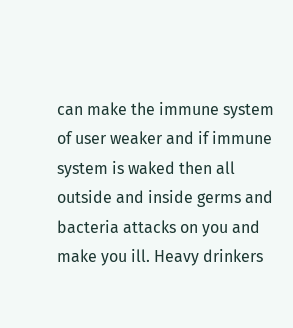can make the immune system of user weaker and if immune system is waked then all outside and inside germs and bacteria attacks on you and make you ill. Heavy drinkers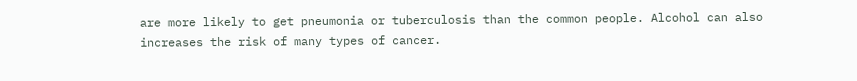are more likely to get pneumonia or tuberculosis than the common people. Alcohol can also increases the risk of many types of cancer.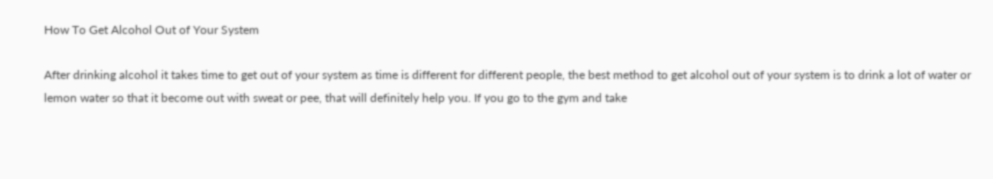How To Get Alcohol Out of Your System

After drinking alcohol it takes time to get out of your system as time is different for different people, the best method to get alcohol out of your system is to drink a lot of water or lemon water so that it become out with sweat or pee, that will definitely help you. If you go to the gym and take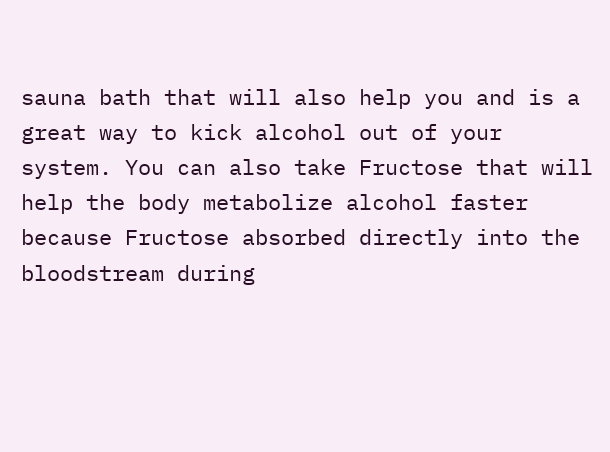sauna bath that will also help you and is a great way to kick alcohol out of your system. You can also take Fructose that will help the body metabolize alcohol faster because Fructose absorbed directly into the bloodstream during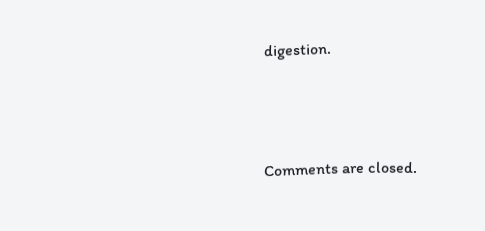digestion.




Comments are closed.